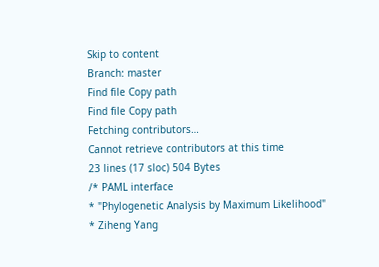Skip to content
Branch: master
Find file Copy path
Find file Copy path
Fetching contributors…
Cannot retrieve contributors at this time
23 lines (17 sloc) 504 Bytes
/* PAML interface
* "Phylogenetic Analysis by Maximum Likelihood"
* Ziheng Yang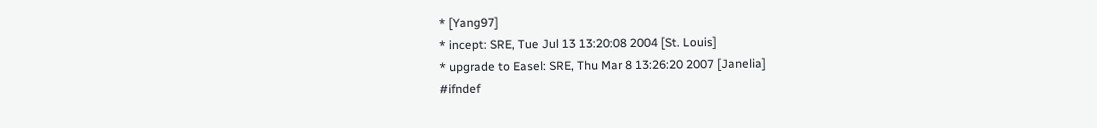* [Yang97]
* incept: SRE, Tue Jul 13 13:20:08 2004 [St. Louis]
* upgrade to Easel: SRE, Thu Mar 8 13:26:20 2007 [Janelia]
#ifndef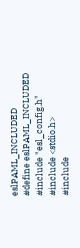eslPAML_INCLUDED
#define eslPAML_INCLUDED
#include "esl_config.h"
#include <stdio.h>
#include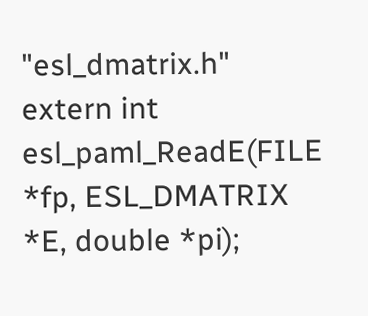"esl_dmatrix.h"
extern int esl_paml_ReadE(FILE *fp, ESL_DMATRIX *E, double *pi);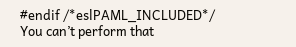#endif /*eslPAML_INCLUDED*/
You can’t perform that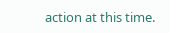action at this time.